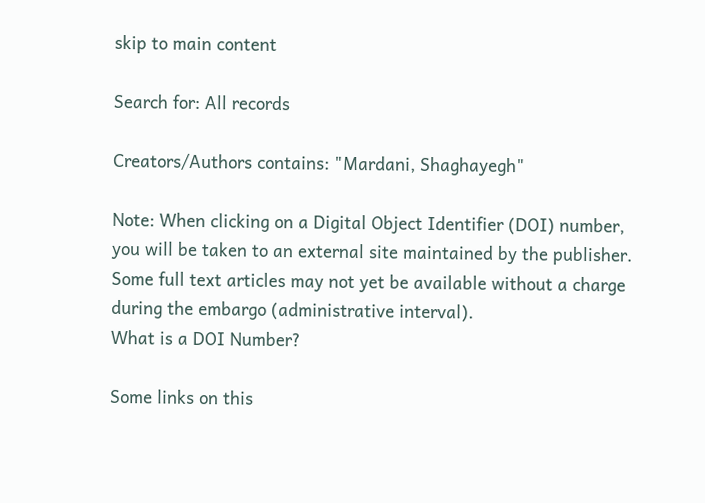skip to main content

Search for: All records

Creators/Authors contains: "Mardani, Shaghayegh"

Note: When clicking on a Digital Object Identifier (DOI) number, you will be taken to an external site maintained by the publisher. Some full text articles may not yet be available without a charge during the embargo (administrative interval).
What is a DOI Number?

Some links on this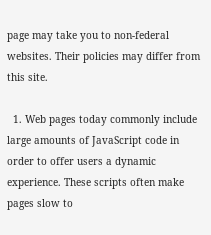page may take you to non-federal websites. Their policies may differ from this site.

  1. Web pages today commonly include large amounts of JavaScript code in order to offer users a dynamic experience. These scripts often make pages slow to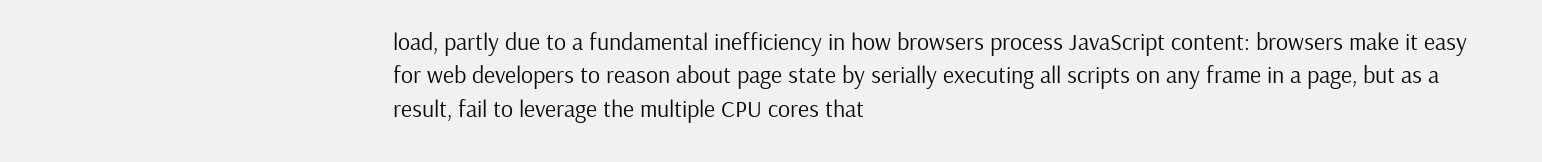load, partly due to a fundamental inefficiency in how browsers process JavaScript content: browsers make it easy for web developers to reason about page state by serially executing all scripts on any frame in a page, but as a result, fail to leverage the multiple CPU cores that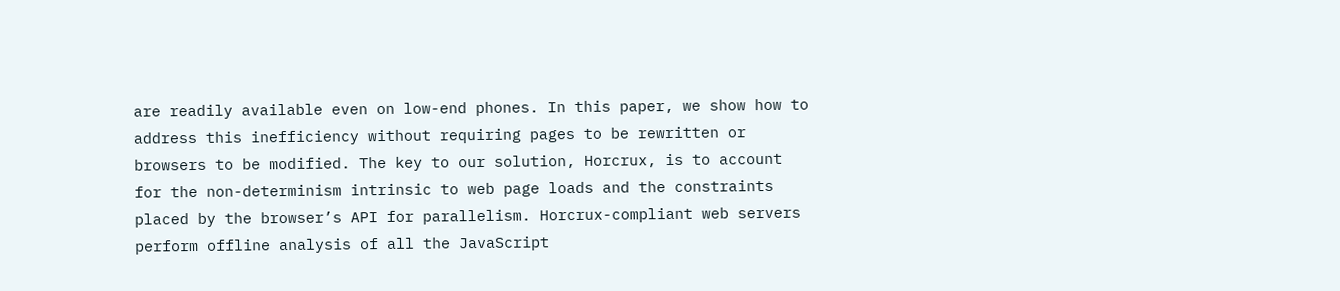are readily available even on low-end phones. In this paper, we show how to address this inefficiency without requiring pages to be rewritten or browsers to be modified. The key to our solution, Horcrux, is to account for the non-determinism intrinsic to web page loads and the constraints placed by the browser’s API for parallelism. Horcrux-compliant web servers perform offline analysis of all the JavaScript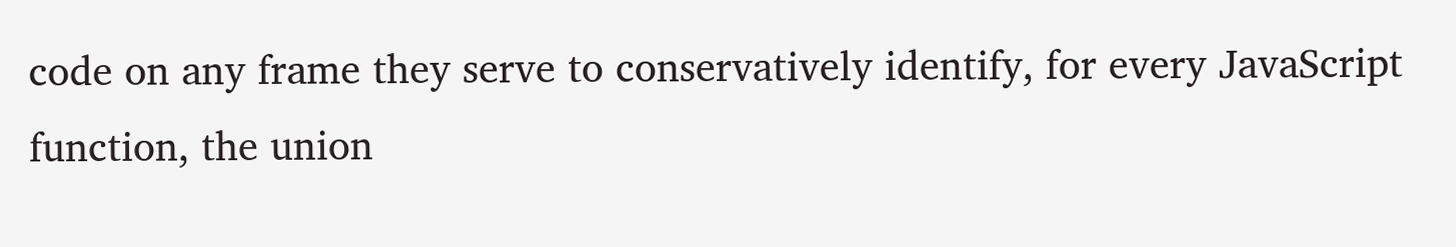code on any frame they serve to conservatively identify, for every JavaScript function, the union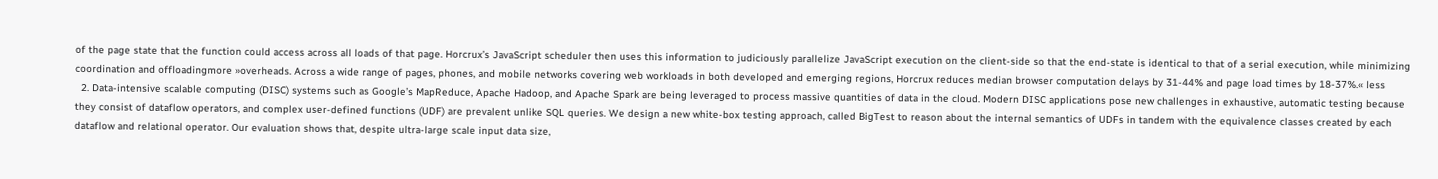of the page state that the function could access across all loads of that page. Horcrux’s JavaScript scheduler then uses this information to judiciously parallelize JavaScript execution on the client-side so that the end-state is identical to that of a serial execution, while minimizing coordination and offloadingmore »overheads. Across a wide range of pages, phones, and mobile networks covering web workloads in both developed and emerging regions, Horcrux reduces median browser computation delays by 31-44% and page load times by 18-37%.« less
  2. Data-intensive scalable computing (DISC) systems such as Google’s MapReduce, Apache Hadoop, and Apache Spark are being leveraged to process massive quantities of data in the cloud. Modern DISC applications pose new challenges in exhaustive, automatic testing because they consist of dataflow operators, and complex user-defined functions (UDF) are prevalent unlike SQL queries. We design a new white-box testing approach, called BigTest to reason about the internal semantics of UDFs in tandem with the equivalence classes created by each dataflow and relational operator. Our evaluation shows that, despite ultra-large scale input data size,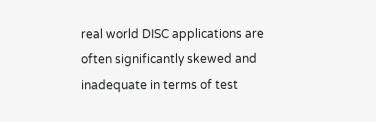real world DISC applications are often significantly skewed and inadequate in terms of test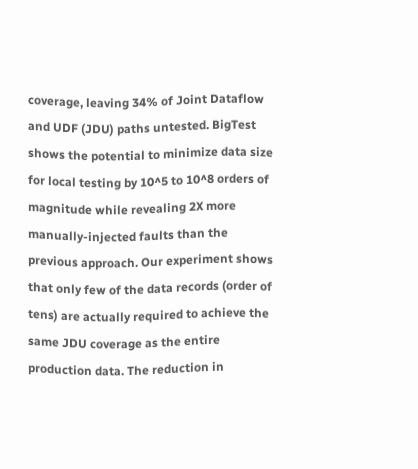coverage, leaving 34% of Joint Dataflow and UDF (JDU) paths untested. BigTest shows the potential to minimize data size for local testing by 10^5 to 10^8 orders of magnitude while revealing 2X more manually-injected faults than the previous approach. Our experiment shows that only few of the data records (order of tens) are actually required to achieve the same JDU coverage as the entire production data. The reduction in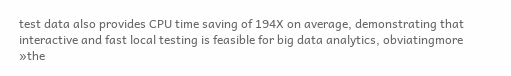test data also provides CPU time saving of 194X on average, demonstrating that interactive and fast local testing is feasible for big data analytics, obviatingmore »the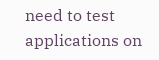need to test applications on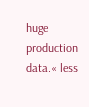huge production data.« less